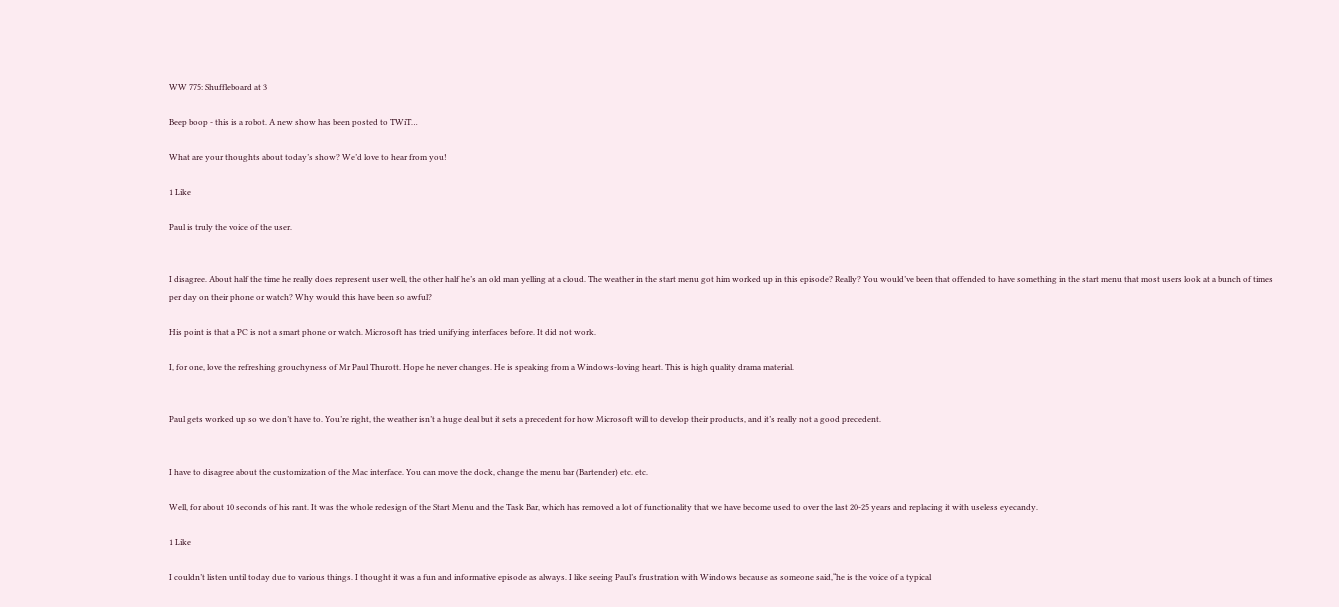WW 775: Shuffleboard at 3

Beep boop - this is a robot. A new show has been posted to TWiT…

What are your thoughts about today’s show? We’d love to hear from you!

1 Like

Paul is truly the voice of the user.


I disagree. About half the time he really does represent user well, the other half he’s an old man yelling at a cloud. The weather in the start menu got him worked up in this episode? Really? You would’ve been that offended to have something in the start menu that most users look at a bunch of times per day on their phone or watch? Why would this have been so awful?

His point is that a PC is not a smart phone or watch. Microsoft has tried unifying interfaces before. It did not work.

I, for one, love the refreshing grouchyness of Mr Paul Thurott. Hope he never changes. He is speaking from a Windows-loving heart. This is high quality drama material.


Paul gets worked up so we don’t have to. You’re right, the weather isn’t a huge deal but it sets a precedent for how Microsoft will to develop their products, and it’s really not a good precedent.


I have to disagree about the customization of the Mac interface. You can move the dock, change the menu bar (Bartender) etc. etc.

Well, for about 10 seconds of his rant. It was the whole redesign of the Start Menu and the Task Bar, which has removed a lot of functionality that we have become used to over the last 20-25 years and replacing it with useless eyecandy.

1 Like

I couldn’t listen until today due to various things. I thought it was a fun and informative episode as always. I like seeing Paul’s frustration with Windows because as someone said,“he is the voice of a typical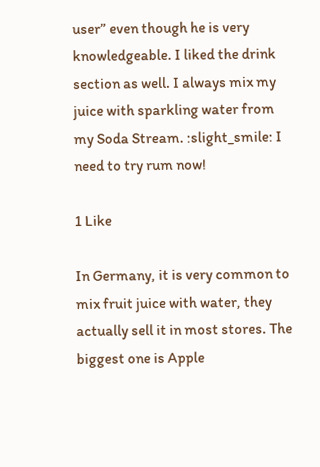user” even though he is very knowledgeable. I liked the drink section as well. I always mix my juice with sparkling water from my Soda Stream. :slight_smile: I need to try rum now!

1 Like

In Germany, it is very common to mix fruit juice with water, they actually sell it in most stores. The biggest one is Apple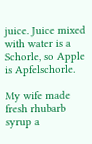juice. Juice mixed with water is a Schorle, so Apple is Apfelschorle.

My wife made fresh rhubarb syrup a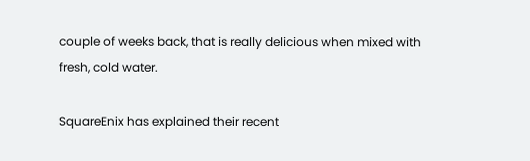couple of weeks back, that is really delicious when mixed with fresh, cold water.

SquareEnix has explained their recent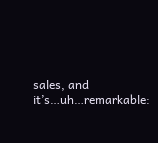sales, and it’s…uh…remarkable: